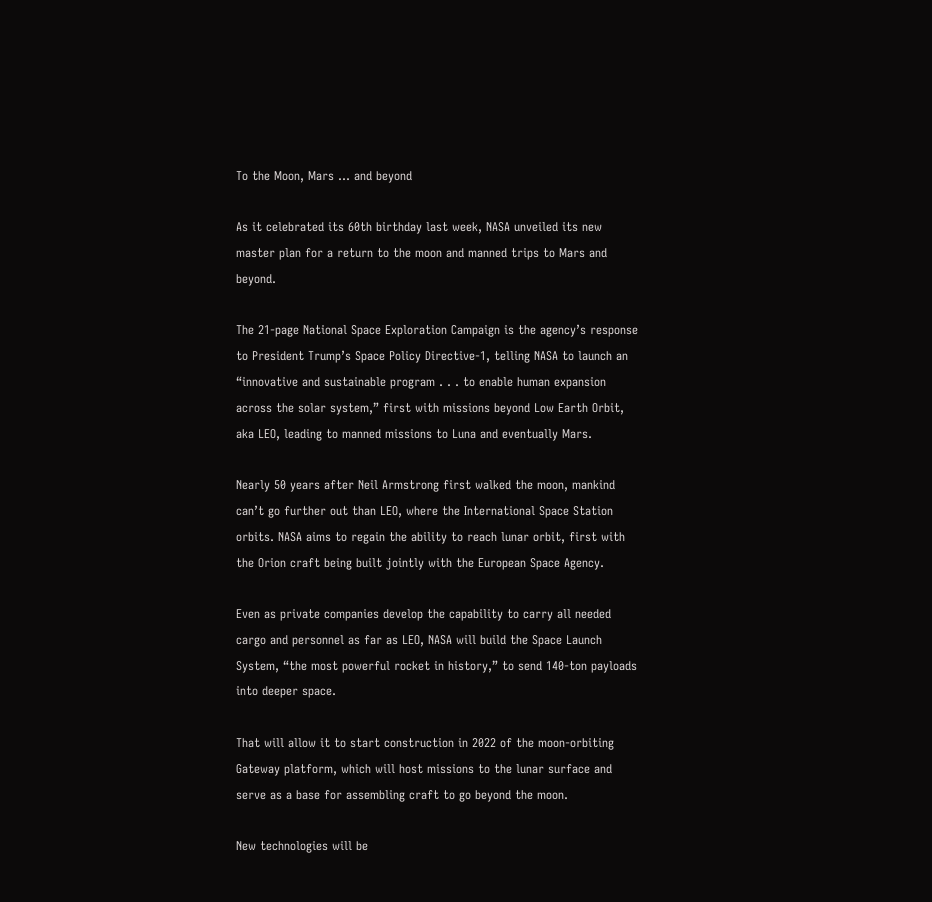To the Moon, Mars … and beyond

As it celebrated its 60th birthday last week, NASA unveiled its new master plan for a return to the moon and manned trips to Mars and beyond.

The 21-page National Space Exploration Campaign is the agency’s response to President Trump’s Space Policy Directive-1, telling NASA to launch an “innovative and sustainable program . . . to enable human expansion across the solar system,” first with missions beyond Low Earth Orbit, aka LEO, leading to manned missions to Luna and eventually Mars.

Nearly 50 years after Neil Armstrong first walked the moon, mankind can’t go further out than LEO, where the International Space Station orbits. NASA aims to regain the ability to reach lunar orbit, first with the Orion craft being built jointly with the European Space Agency.

Even as private companies develop the capability to carry all needed cargo and personnel as far as LEO, NASA will build the Space Launch System, “the most powerful rocket in history,” to send 140-ton payloads into deeper space.

That will allow it to start construction in 2022 of the moon-orbiting Gateway platform, which will host missions to the lunar surface and serve as a base for assembling craft to go beyond the moon.

New technologies will be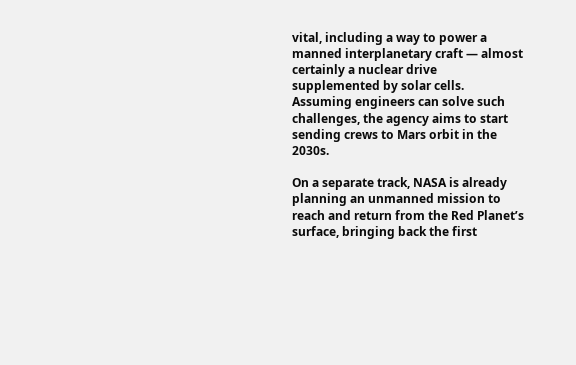vital, including a way to power a manned interplanetary craft — almost certainly a nuclear drive supplemented by solar cells. Assuming engineers can solve such challenges, the agency aims to start sending crews to Mars orbit in the 2030s.

On a separate track, NASA is already planning an unmanned mission to reach and return from the Red Planet’s surface, bringing back the first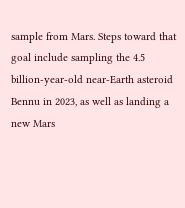sample from Mars. Steps toward that goal include sampling the 4.5 billion-year-old near-Earth asteroid Bennu in 2023, as well as landing a new Mars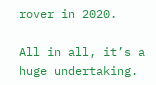rover in 2020.

All in all, it’s a huge undertaking.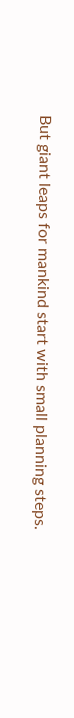But giant leaps for mankind start with small planning steps.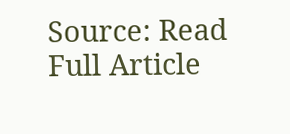Source: Read Full Article